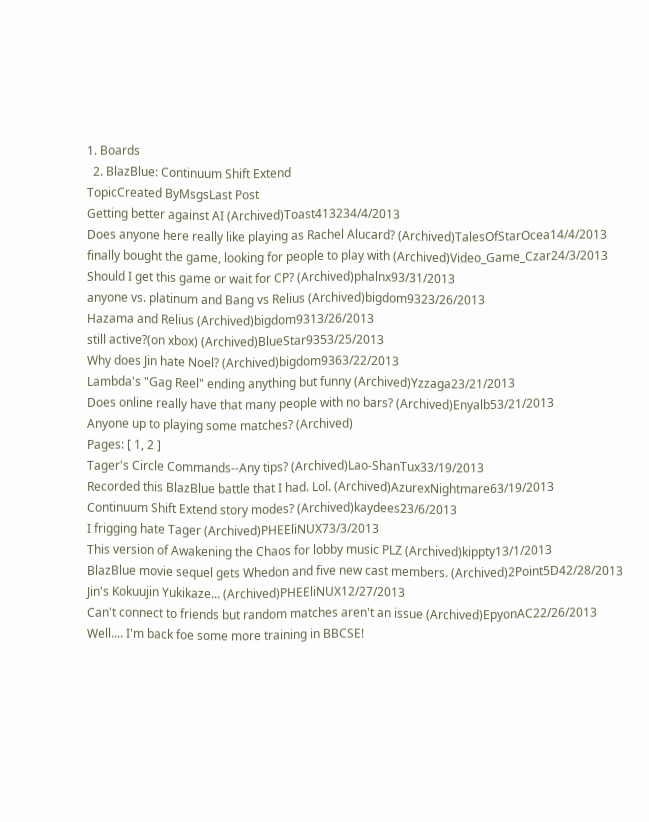1. Boards
  2. BlazBlue: Continuum Shift Extend
TopicCreated ByMsgsLast Post
Getting better against AI (Archived)Toast413234/4/2013
Does anyone here really like playing as Rachel Alucard? (Archived)TalesOfStarOcea14/4/2013
finally bought the game, looking for people to play with (Archived)Video_Game_Czar24/3/2013
Should I get this game or wait for CP? (Archived)phalnx93/31/2013
anyone vs. platinum and Bang vs Relius (Archived)bigdom9323/26/2013
Hazama and Relius (Archived)bigdom9313/26/2013
still active?(on xbox) (Archived)BlueStar9353/25/2013
Why does Jin hate Noel? (Archived)bigdom9363/22/2013
Lambda's "Gag Reel" ending anything but funny (Archived)Yzzaga23/21/2013
Does online really have that many people with no bars? (Archived)Enyalb53/21/2013
Anyone up to playing some matches? (Archived)
Pages: [ 1, 2 ]
Tager's Circle Commands--Any tips? (Archived)Lao-ShanTux33/19/2013
Recorded this BlazBlue battle that I had. Lol. (Archived)AzurexNightmare63/19/2013
Continuum Shift Extend story modes? (Archived)kaydees23/6/2013
I frigging hate Tager (Archived)PHEEliNUX73/3/2013
This version of Awakening the Chaos for lobby music PLZ (Archived)kippty13/1/2013
BlazBlue movie sequel gets Whedon and five new cast members. (Archived)2Point5D42/28/2013
Jin's Kokuujin Yukikaze... (Archived)PHEEliNUX12/27/2013
Can't connect to friends but random matches aren't an issue (Archived)EpyonAC22/26/2013
Well.... I'm back foe some more training in BBCSE!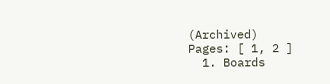(Archived)
Pages: [ 1, 2 ]
  1. Boards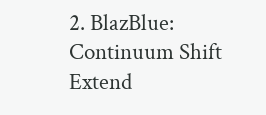2. BlazBlue: Continuum Shift Extend